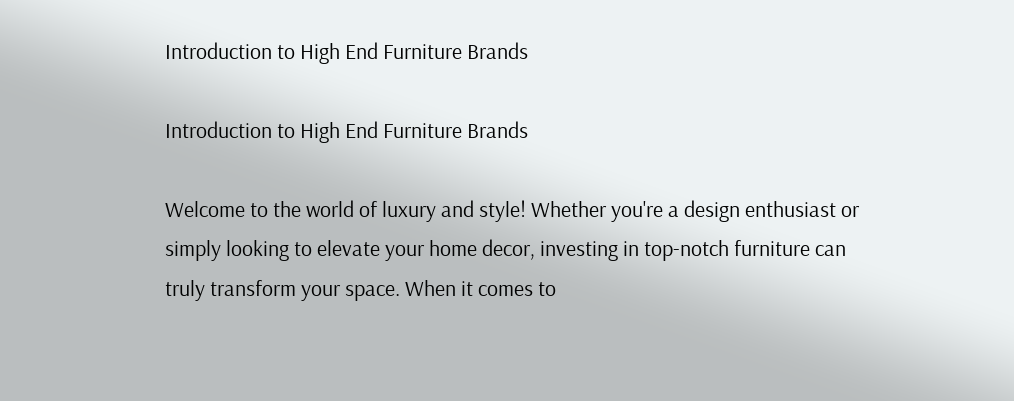Introduction to High End Furniture Brands

Introduction to High End Furniture Brands

Welcome to the world of luxury and style! Whether you're a design enthusiast or simply looking to elevate your home decor, investing in top-notch furniture can truly transform your space. When it comes to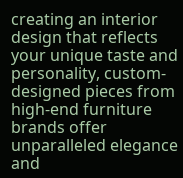creating an interior design that reflects your unique taste and personality, custom-designed pieces from high-end furniture brands offer unparalleled elegance and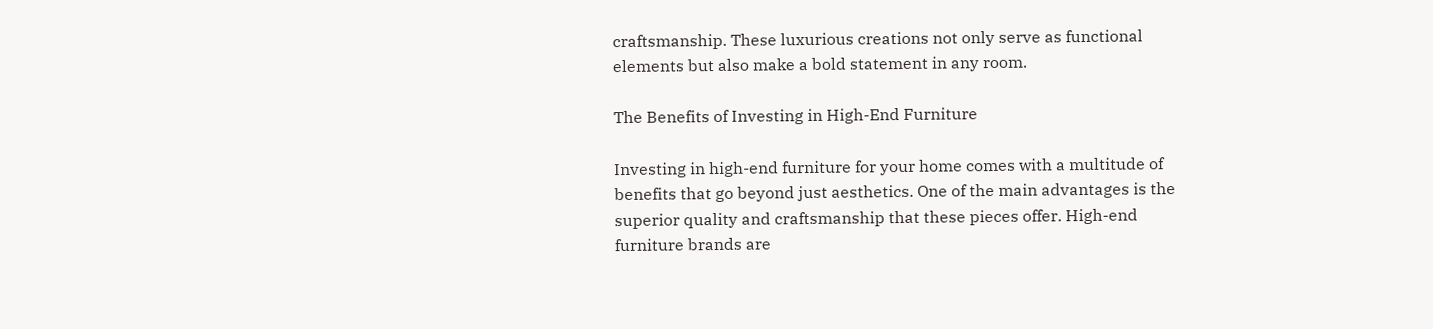craftsmanship. These luxurious creations not only serve as functional elements but also make a bold statement in any room.

The Benefits of Investing in High-End Furniture

Investing in high-end furniture for your home comes with a multitude of benefits that go beyond just aesthetics. One of the main advantages is the superior quality and craftsmanship that these pieces offer. High-end furniture brands are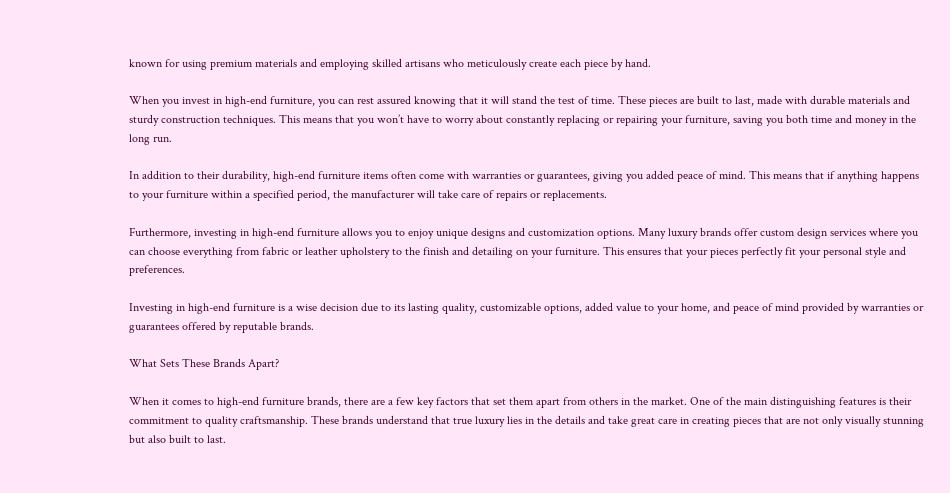known for using premium materials and employing skilled artisans who meticulously create each piece by hand.

When you invest in high-end furniture, you can rest assured knowing that it will stand the test of time. These pieces are built to last, made with durable materials and sturdy construction techniques. This means that you won’t have to worry about constantly replacing or repairing your furniture, saving you both time and money in the long run.

In addition to their durability, high-end furniture items often come with warranties or guarantees, giving you added peace of mind. This means that if anything happens to your furniture within a specified period, the manufacturer will take care of repairs or replacements.

Furthermore, investing in high-end furniture allows you to enjoy unique designs and customization options. Many luxury brands offer custom design services where you can choose everything from fabric or leather upholstery to the finish and detailing on your furniture. This ensures that your pieces perfectly fit your personal style and preferences.

Investing in high-end furniture is a wise decision due to its lasting quality, customizable options, added value to your home, and peace of mind provided by warranties or guarantees offered by reputable brands.

What Sets These Brands Apart?

When it comes to high-end furniture brands, there are a few key factors that set them apart from others in the market. One of the main distinguishing features is their commitment to quality craftsmanship. These brands understand that true luxury lies in the details and take great care in creating pieces that are not only visually stunning but also built to last.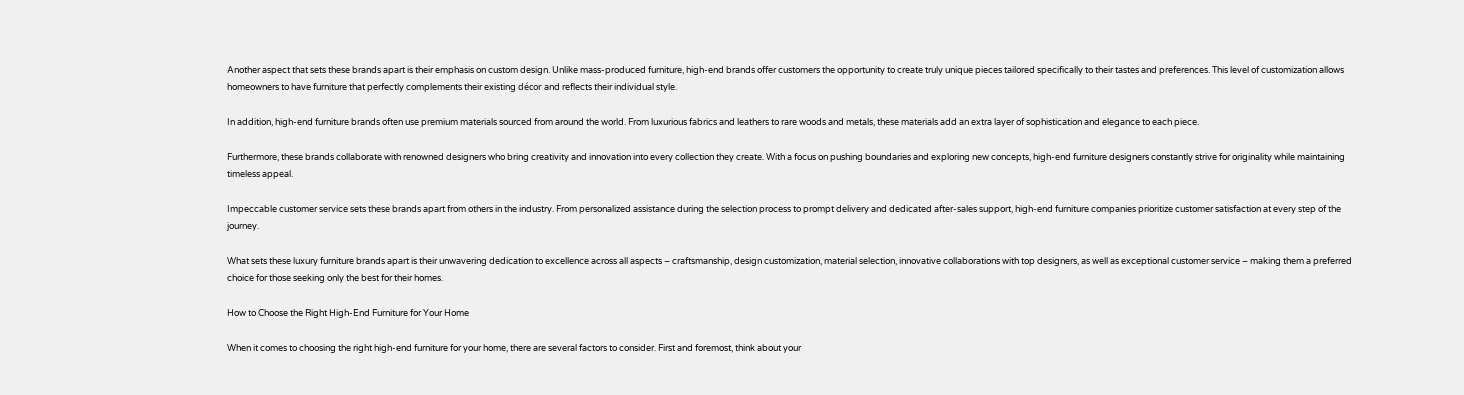Another aspect that sets these brands apart is their emphasis on custom design. Unlike mass-produced furniture, high-end brands offer customers the opportunity to create truly unique pieces tailored specifically to their tastes and preferences. This level of customization allows homeowners to have furniture that perfectly complements their existing décor and reflects their individual style.

In addition, high-end furniture brands often use premium materials sourced from around the world. From luxurious fabrics and leathers to rare woods and metals, these materials add an extra layer of sophistication and elegance to each piece.

Furthermore, these brands collaborate with renowned designers who bring creativity and innovation into every collection they create. With a focus on pushing boundaries and exploring new concepts, high-end furniture designers constantly strive for originality while maintaining timeless appeal.

Impeccable customer service sets these brands apart from others in the industry. From personalized assistance during the selection process to prompt delivery and dedicated after-sales support, high-end furniture companies prioritize customer satisfaction at every step of the journey.

What sets these luxury furniture brands apart is their unwavering dedication to excellence across all aspects – craftsmanship, design customization, material selection, innovative collaborations with top designers, as well as exceptional customer service – making them a preferred choice for those seeking only the best for their homes.

How to Choose the Right High-End Furniture for Your Home

When it comes to choosing the right high-end furniture for your home, there are several factors to consider. First and foremost, think about your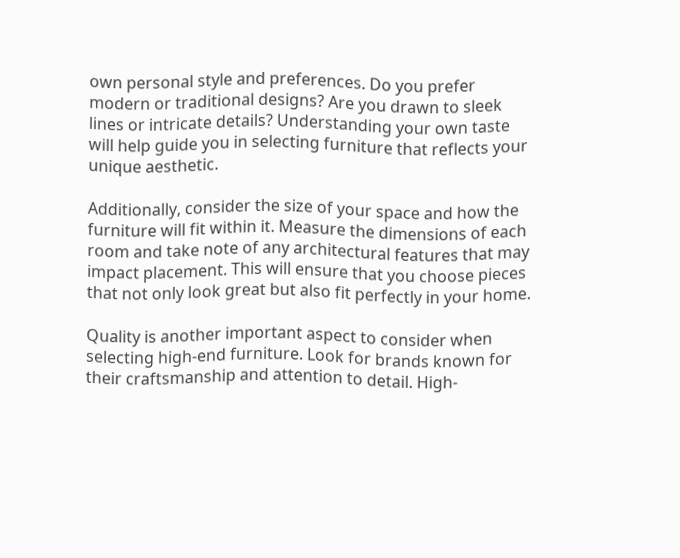own personal style and preferences. Do you prefer modern or traditional designs? Are you drawn to sleek lines or intricate details? Understanding your own taste will help guide you in selecting furniture that reflects your unique aesthetic.

Additionally, consider the size of your space and how the furniture will fit within it. Measure the dimensions of each room and take note of any architectural features that may impact placement. This will ensure that you choose pieces that not only look great but also fit perfectly in your home.

Quality is another important aspect to consider when selecting high-end furniture. Look for brands known for their craftsmanship and attention to detail. High-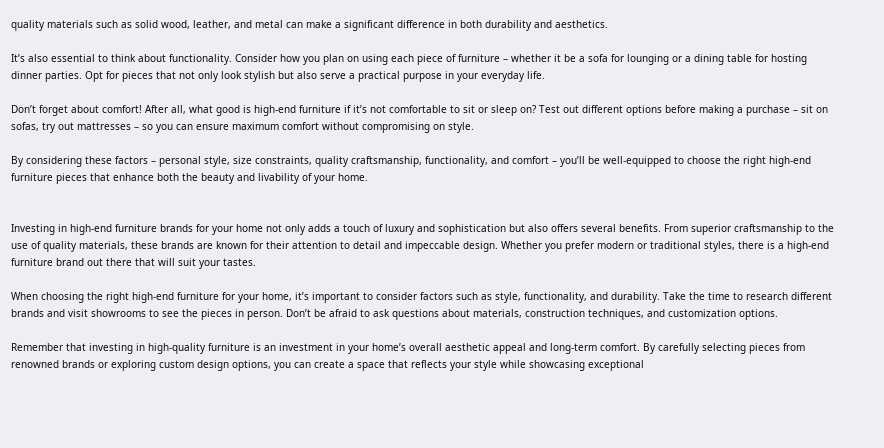quality materials such as solid wood, leather, and metal can make a significant difference in both durability and aesthetics.

It’s also essential to think about functionality. Consider how you plan on using each piece of furniture – whether it be a sofa for lounging or a dining table for hosting dinner parties. Opt for pieces that not only look stylish but also serve a practical purpose in your everyday life.

Don’t forget about comfort! After all, what good is high-end furniture if it’s not comfortable to sit or sleep on? Test out different options before making a purchase – sit on sofas, try out mattresses – so you can ensure maximum comfort without compromising on style.

By considering these factors – personal style, size constraints, quality craftsmanship, functionality, and comfort – you’ll be well-equipped to choose the right high-end furniture pieces that enhance both the beauty and livability of your home.


Investing in high-end furniture brands for your home not only adds a touch of luxury and sophistication but also offers several benefits. From superior craftsmanship to the use of quality materials, these brands are known for their attention to detail and impeccable design. Whether you prefer modern or traditional styles, there is a high-end furniture brand out there that will suit your tastes.

When choosing the right high-end furniture for your home, it’s important to consider factors such as style, functionality, and durability. Take the time to research different brands and visit showrooms to see the pieces in person. Don’t be afraid to ask questions about materials, construction techniques, and customization options.

Remember that investing in high-quality furniture is an investment in your home’s overall aesthetic appeal and long-term comfort. By carefully selecting pieces from renowned brands or exploring custom design options, you can create a space that reflects your style while showcasing exceptional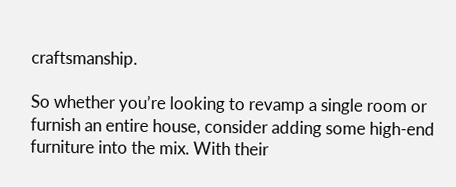craftsmanship.

So whether you’re looking to revamp a single room or furnish an entire house, consider adding some high-end furniture into the mix. With their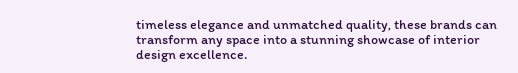timeless elegance and unmatched quality, these brands can transform any space into a stunning showcase of interior design excellence.